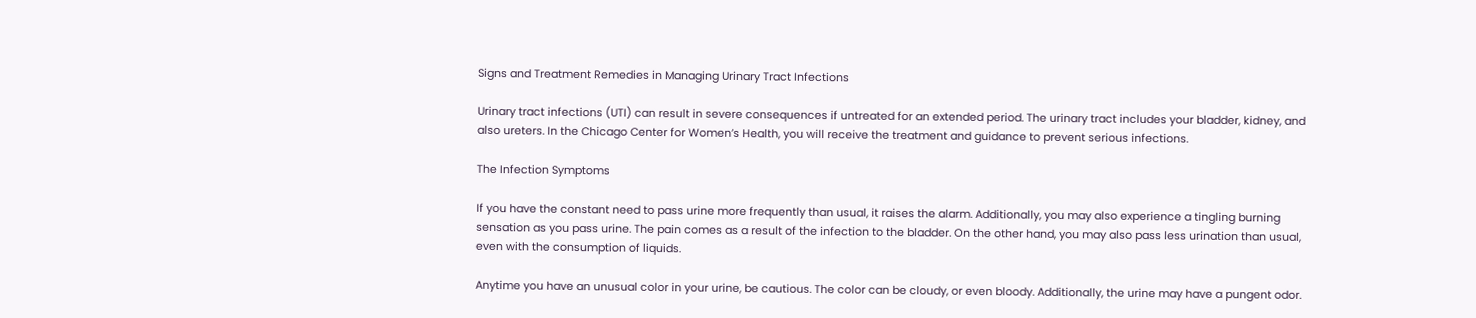Signs and Treatment Remedies in Managing Urinary Tract Infections

Urinary tract infections (UTI) can result in severe consequences if untreated for an extended period. The urinary tract includes your bladder, kidney, and also ureters. In the Chicago Center for Women’s Health, you will receive the treatment and guidance to prevent serious infections.

The Infection Symptoms

If you have the constant need to pass urine more frequently than usual, it raises the alarm. Additionally, you may also experience a tingling burning sensation as you pass urine. The pain comes as a result of the infection to the bladder. On the other hand, you may also pass less urination than usual, even with the consumption of liquids.

Anytime you have an unusual color in your urine, be cautious. The color can be cloudy, or even bloody. Additionally, the urine may have a pungent odor.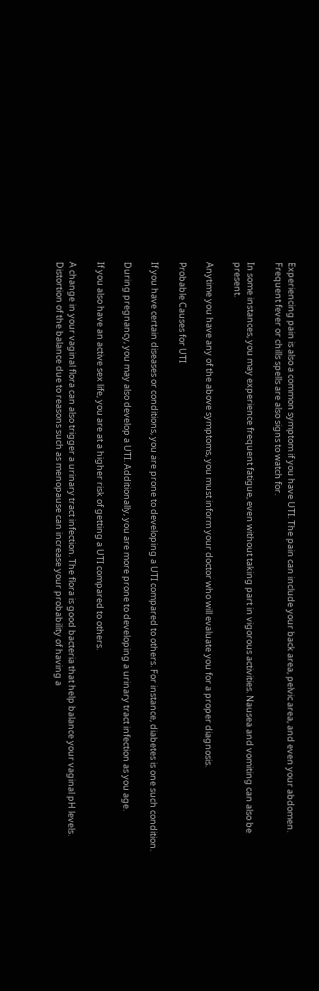Experiencing pain is also a common symptom if you have UTI. The pain can include your back area, pelvic area, and even your abdomen. Frequent fever or chills spells are also signs to watch for.

In some instances, you may experience frequent fatigue, even without taking part in vigorous activities. Nausea and vomiting can also be present.

Anytime you have any of the above symptoms, you must inform your doctor who will evaluate you for a proper diagnosis.

Probable Causes for UTI

If you have certain diseases or conditions, you are prone to developing a UTI compared to others. For instance, diabetes is one such condition.

During pregnancy, you may also develop a UTI. Additionally, you are more prone to developing a urinary tract infection as you age.

If you also have an active sex life, you are at a higher risk of getting a UTI compared to others.

A change in your vaginal flora can also trigger a urinary tract infection. The flora is good bacteria that help balance your vaginal pH levels. Distortion of the balance due to reasons such as menopause can increase your probability of having a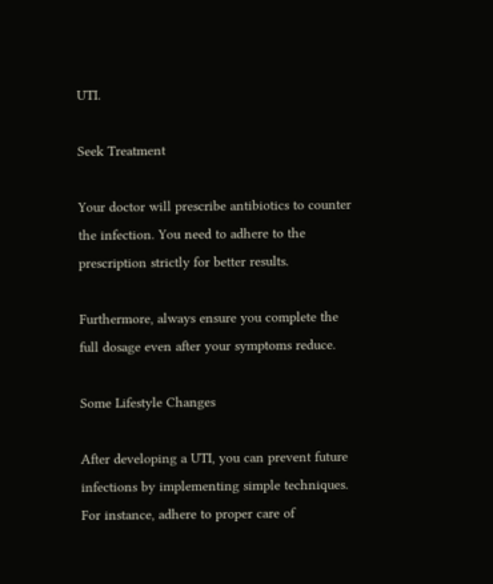UTI.

Seek Treatment

Your doctor will prescribe antibiotics to counter the infection. You need to adhere to the prescription strictly for better results.

Furthermore, always ensure you complete the full dosage even after your symptoms reduce.

Some Lifestyle Changes

After developing a UTI, you can prevent future infections by implementing simple techniques. For instance, adhere to proper care of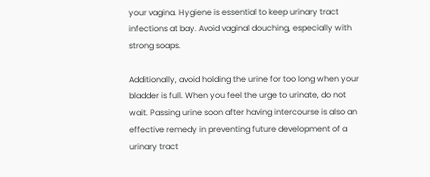your vagina. Hygiene is essential to keep urinary tract infections at bay. Avoid vaginal douching, especially with strong soaps.

Additionally, avoid holding the urine for too long when your bladder is full. When you feel the urge to urinate, do not wait. Passing urine soon after having intercourse is also an effective remedy in preventing future development of a urinary tract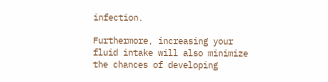infection.

Furthermore, increasing your fluid intake will also minimize the chances of developing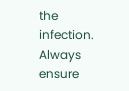the infection. Always ensure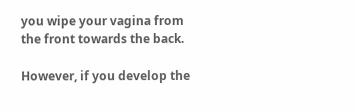you wipe your vagina from the front towards the back.

However, if you develop the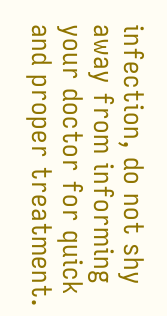infection, do not shy away from informing your doctor for quick and proper treatment.